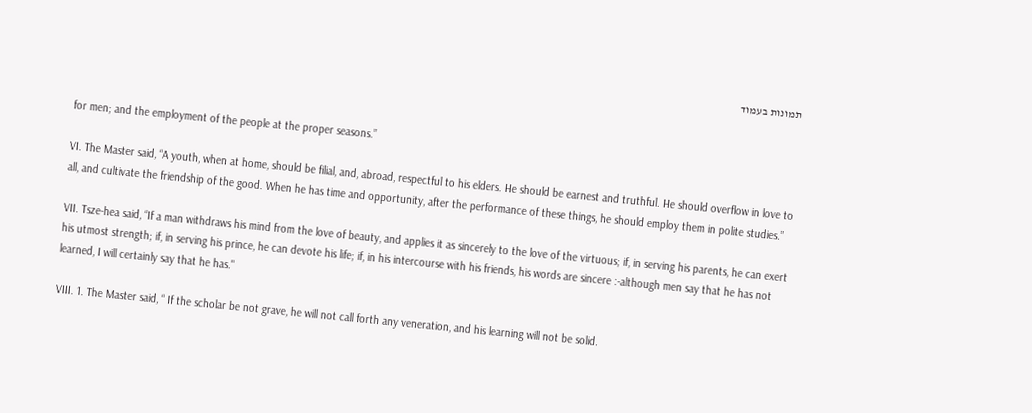תמונות בעמוד


for men; and the employment of the people at the proper seasons.”

VI. The Master said, “A youth, when at home, should be filial, and, abroad, respectful to his elders. He should be earnest and truthful. He should overflow in love to all, and cultivate the friendship of the good. When he has time and opportunity, after the performance of these things, he should employ them in polite studies.”

VII. Tsze-hea said, “If a man withdraws his mind from the love of beauty, and applies it as sincerely to the love of the virtuous; if, in serving his parents, he can exert his utmost strength; if, in serving his prince, he can devote his life; if, in his intercourse with his friends, his words are sincere :-although men say that he has not learned, I will certainly say that he has."

VIII. 1. The Master said, “ If the scholar be not grave, he will not call forth any veneration, and his learning will not be solid.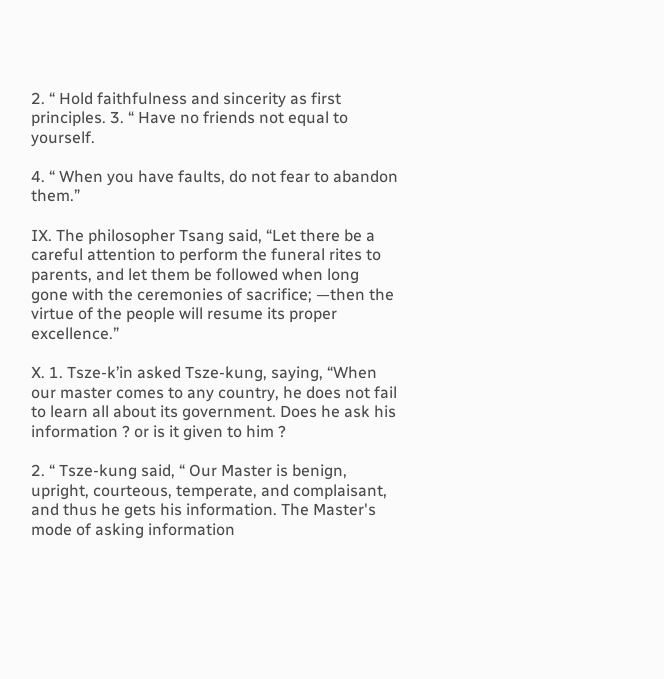2. “ Hold faithfulness and sincerity as first principles. 3. “ Have no friends not equal to yourself.

4. “ When you have faults, do not fear to abandon them.”

IX. The philosopher Tsang said, “Let there be a careful attention to perform the funeral rites to parents, and let them be followed when long gone with the ceremonies of sacrifice; —then the virtue of the people will resume its proper excellence.”

X. 1. Tsze-k’in asked Tsze-kung, saying, “When our master comes to any country, he does not fail to learn all about its government. Does he ask his information ? or is it given to him ?

2. “ Tsze-kung said, “ Our Master is benign, upright, courteous, temperate, and complaisant, and thus he gets his information. The Master's mode of asking information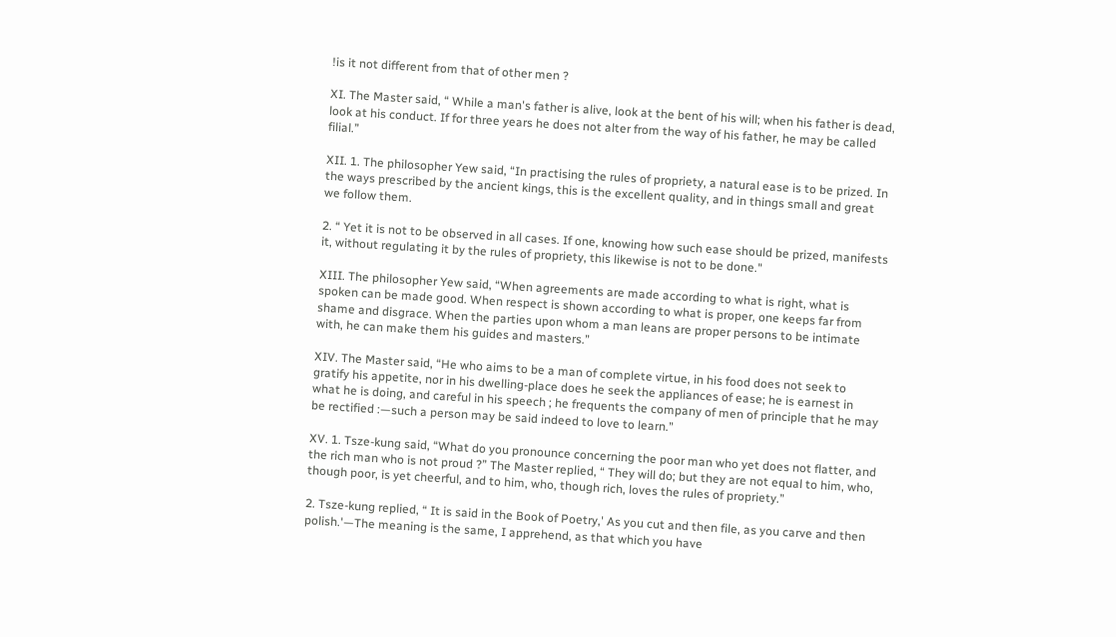!is it not different from that of other men ?

XI. The Master said, “ While a man's father is alive, look at the bent of his will; when his father is dead, look at his conduct. If for three years he does not alter from the way of his father, he may be called filial.”

XII. 1. The philosopher Yew said, “In practising the rules of propriety, a natural ease is to be prized. In the ways prescribed by the ancient kings, this is the excellent quality, and in things small and great we follow them.

2. “ Yet it is not to be observed in all cases. If one, knowing how such ease should be prized, manifests it, without regulating it by the rules of propriety, this likewise is not to be done."

XIII. The philosopher Yew said, “When agreements are made according to what is right, what is spoken can be made good. When respect is shown according to what is proper, one keeps far from shame and disgrace. When the parties upon whom a man leans are proper persons to be intimate with, he can make them his guides and masters.”

XIV. The Master said, “He who aims to be a man of complete virtue, in his food does not seek to gratify his appetite, nor in his dwelling-place does he seek the appliances of ease; he is earnest in what he is doing, and careful in his speech ; he frequents the company of men of principle that he may be rectified :—such a person may be said indeed to love to learn.”

XV. 1. Tsze-kung said, “What do you pronounce concerning the poor man who yet does not flatter, and the rich man who is not proud ?” The Master replied, “ They will do; but they are not equal to him, who, though poor, is yet cheerful, and to him, who, though rich, loves the rules of propriety.”

2. Tsze-kung replied, “ It is said in the Book of Poetry,' As you cut and then file, as you carve and then polish.'—The meaning is the same, I apprehend, as that which you have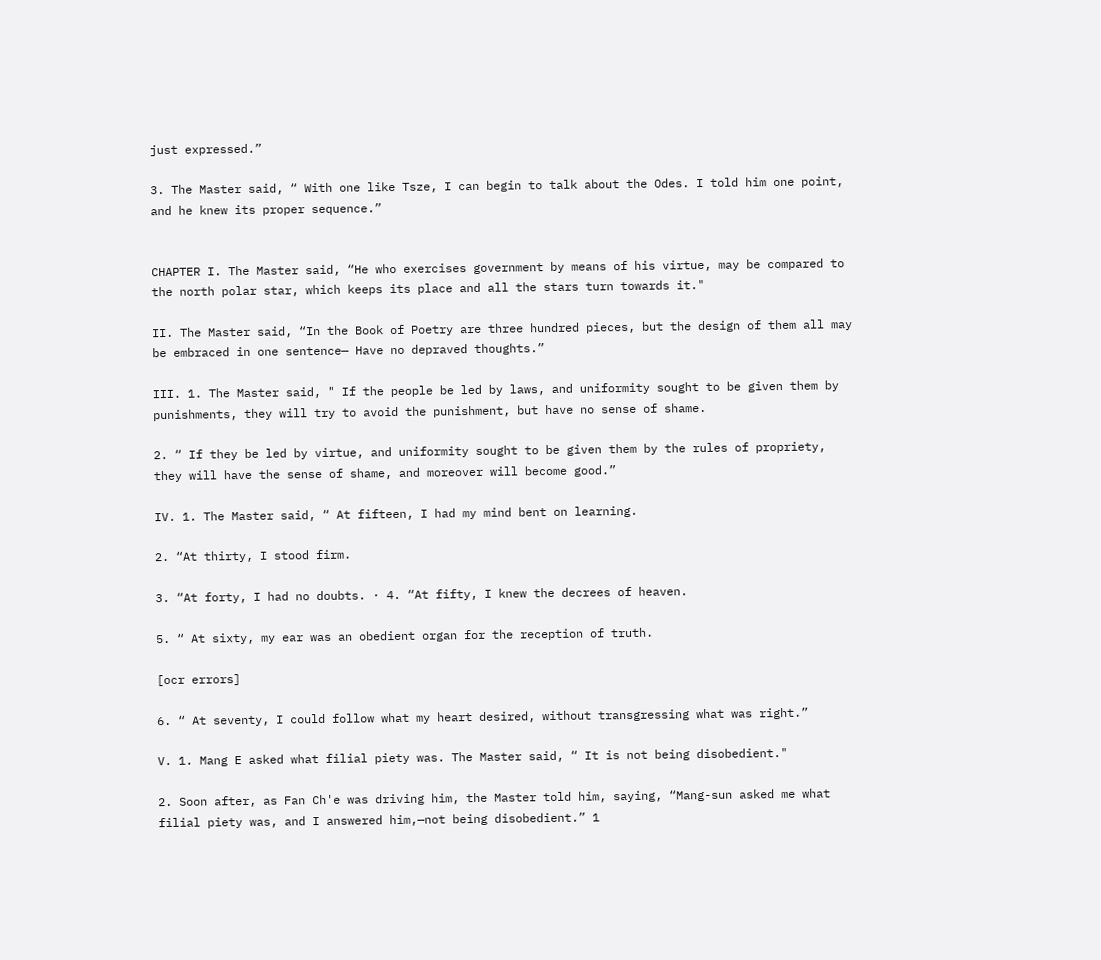just expressed.”

3. The Master said, “ With one like Tsze, I can begin to talk about the Odes. I told him one point, and he knew its proper sequence.”


CHAPTER I. The Master said, “He who exercises government by means of his virtue, may be compared to the north polar star, which keeps its place and all the stars turn towards it."

II. The Master said, “In the Book of Poetry are three hundred pieces, but the design of them all may be embraced in one sentence— Have no depraved thoughts.”

III. 1. The Master said, " If the people be led by laws, and uniformity sought to be given them by punishments, they will try to avoid the punishment, but have no sense of shame.

2. “ If they be led by virtue, and uniformity sought to be given them by the rules of propriety, they will have the sense of shame, and moreover will become good.”

IV. 1. The Master said, “ At fifteen, I had my mind bent on learning.

2. “At thirty, I stood firm.

3. “At forty, I had no doubts. · 4. “At fifty, I knew the decrees of heaven.

5. “ At sixty, my ear was an obedient organ for the reception of truth.

[ocr errors]

6. “ At seventy, I could follow what my heart desired, without transgressing what was right.”

V. 1. Mang E asked what filial piety was. The Master said, “ It is not being disobedient."

2. Soon after, as Fan Ch'e was driving him, the Master told him, saying, “Mang-sun asked me what filial piety was, and I answered him,—not being disobedient.” 1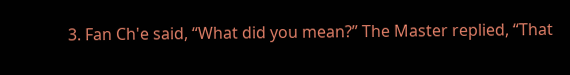3. Fan Ch'e said, “What did you mean?” The Master replied, “That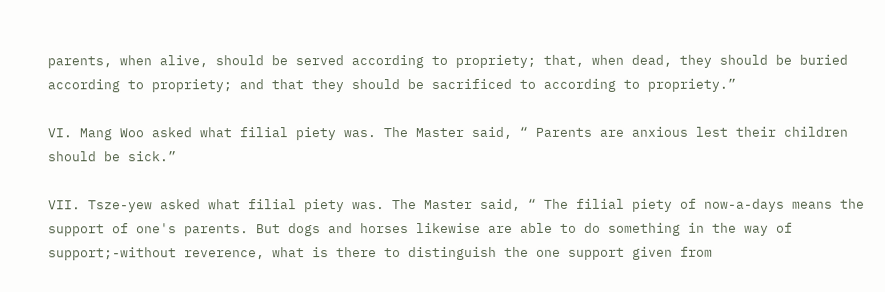parents, when alive, should be served according to propriety; that, when dead, they should be buried according to propriety; and that they should be sacrificed to according to propriety.”

VI. Mang Woo asked what filial piety was. The Master said, “ Parents are anxious lest their children should be sick.”

VII. Tsze-yew asked what filial piety was. The Master said, “ The filial piety of now-a-days means the support of one's parents. But dogs and horses likewise are able to do something in the way of support;-without reverence, what is there to distinguish the one support given from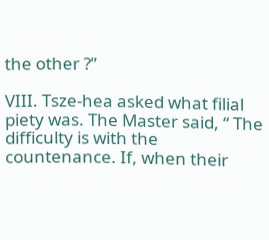the other ?”

VIII. Tsze-hea asked what filial piety was. The Master said, “ The difficulty is with the countenance. If, when their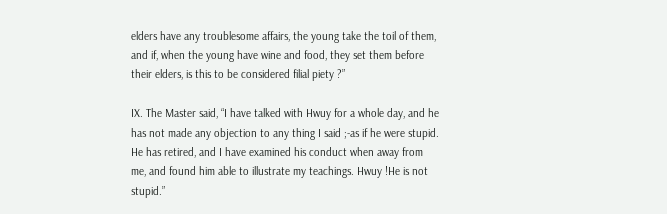elders have any troublesome affairs, the young take the toil of them, and if, when the young have wine and food, they set them before their elders, is this to be considered filial piety ?”

IX. The Master said, “I have talked with Hwuy for a whole day, and he has not made any objection to any thing I said ;-as if he were stupid. He has retired, and I have examined his conduct when away from me, and found him able to illustrate my teachings. Hwuy !He is not stupid.”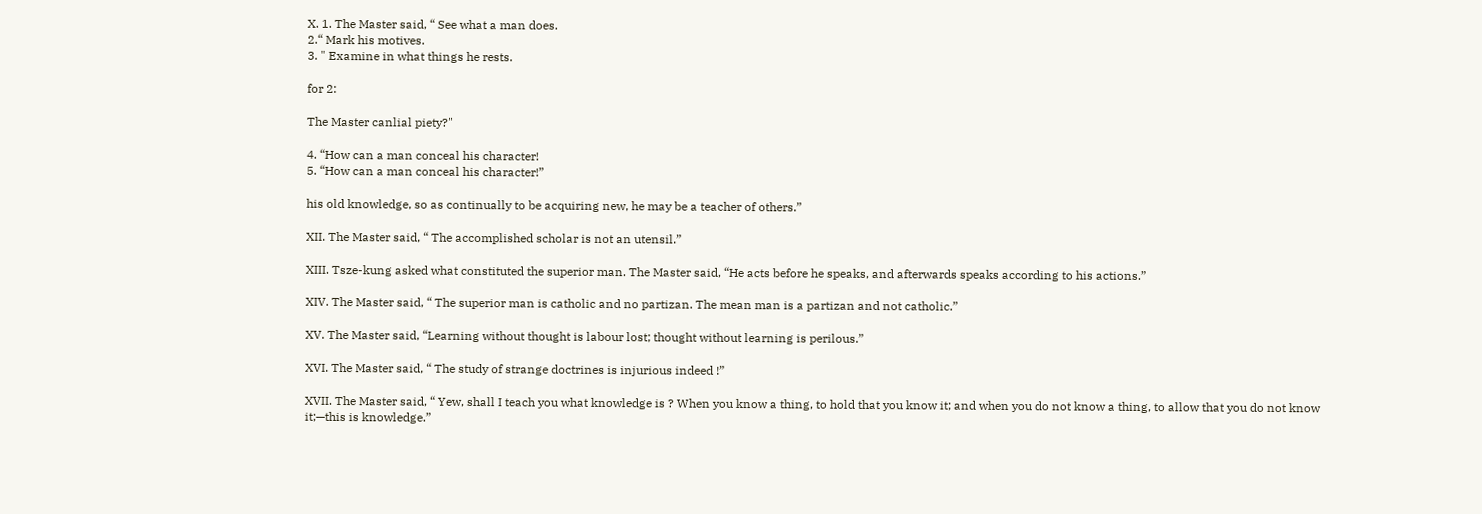X. 1. The Master said, “ See what a man does.
2.“ Mark his motives.
3. " Examine in what things he rests.

for 2:

The Master canlial piety?"

4. “How can a man conceal his character!
5. “How can a man conceal his character!”

his old knowledge, so as continually to be acquiring new, he may be a teacher of others.”

XII. The Master said, “ The accomplished scholar is not an utensil.”

XIII. Tsze-kung asked what constituted the superior man. The Master said, “He acts before he speaks, and afterwards speaks according to his actions.”

XIV. The Master said, “ The superior man is catholic and no partizan. The mean man is a partizan and not catholic.”

XV. The Master said, “Learning without thought is labour lost; thought without learning is perilous.”

XVI. The Master said, “ The study of strange doctrines is injurious indeed !”

XVII. The Master said, “ Yew, shall I teach you what knowledge is ? When you know a thing, to hold that you know it; and when you do not know a thing, to allow that you do not know it;—this is knowledge.”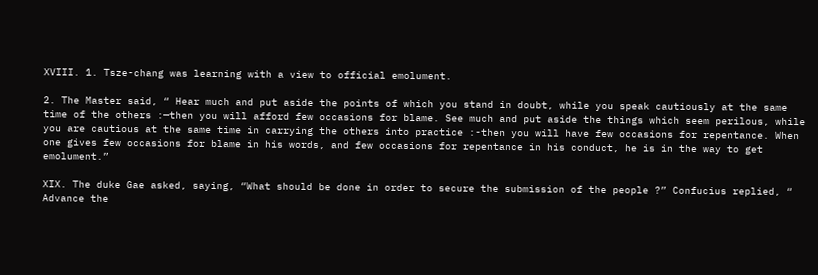XVIII. 1. Tsze-chang was learning with a view to official emolument.

2. The Master said, “ Hear much and put aside the points of which you stand in doubt, while you speak cautiously at the same time of the others :—then you will afford few occasions for blame. See much and put aside the things which seem perilous, while you are cautious at the same time in carrying the others into practice :-then you will have few occasions for repentance. When one gives few occasions for blame in his words, and few occasions for repentance in his conduct, he is in the way to get emolument.”

XIX. The duke Gae asked, saying, “What should be done in order to secure the submission of the people ?” Confucius replied, “ Advance the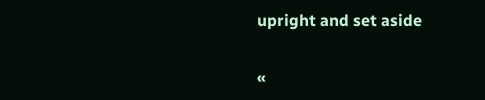upright and set aside

«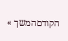הקודםהמשך »